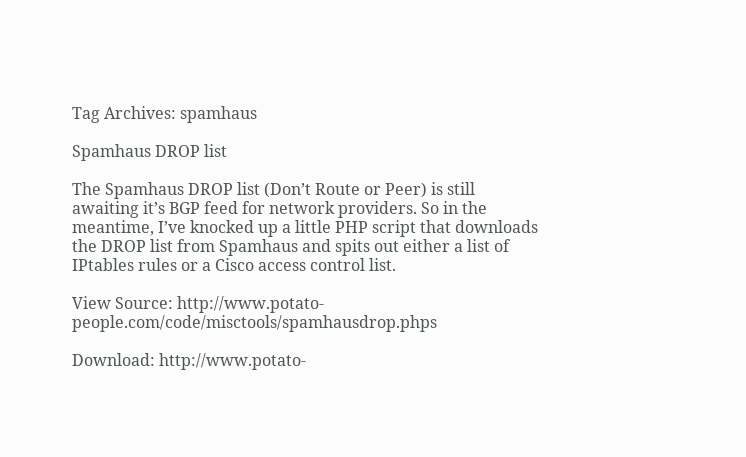Tag Archives: spamhaus

Spamhaus DROP list

The Spamhaus DROP list (Don’t Route or Peer) is still awaiting it’s BGP feed for network providers. So in the meantime, I’ve knocked up a little PHP script that downloads the DROP list from Spamhaus and spits out either a list of IPtables rules or a Cisco access control list.

View Source: http://www.potato-people.com/code/misctools/spamhausdrop.phps

Download: http://www.potato-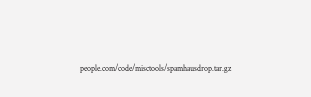people.com/code/misctools/spamhausdrop.tar.gz